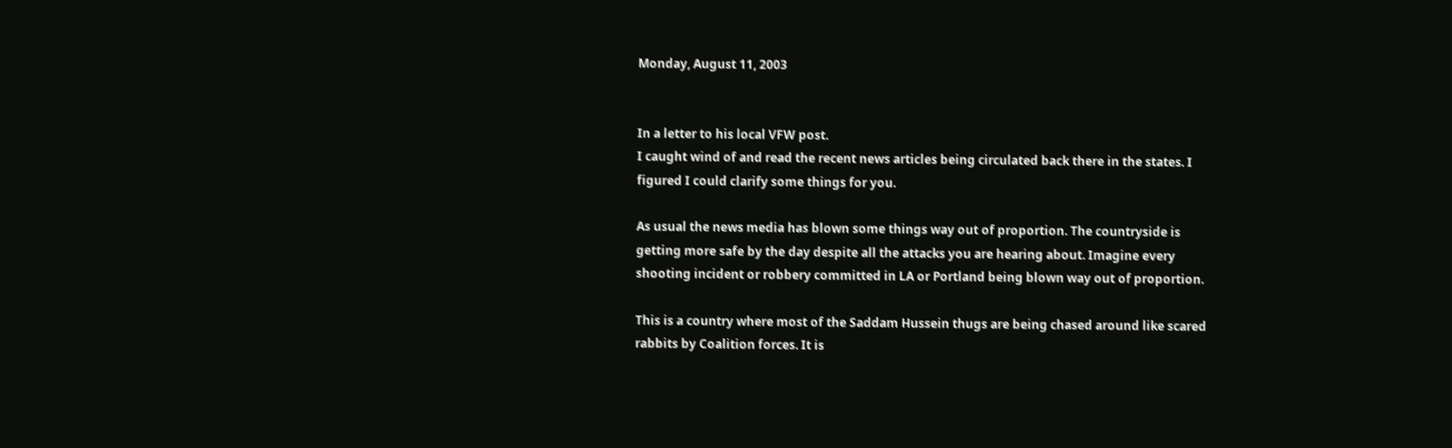Monday, August 11, 2003


In a letter to his local VFW post.
I caught wind of and read the recent news articles being circulated back there in the states. I figured I could clarify some things for you.

As usual the news media has blown some things way out of proportion. The countryside is getting more safe by the day despite all the attacks you are hearing about. Imagine every shooting incident or robbery committed in LA or Portland being blown way out of proportion.

This is a country where most of the Saddam Hussein thugs are being chased around like scared rabbits by Coalition forces. It is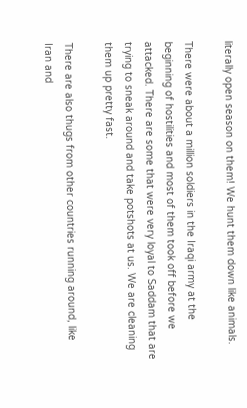literally open season on them! We hunt them down like animals.

There were about a million soldiers in the Iraqi army at the beginning of hostilities and most of them took off before we attacked. There are some that were very loyal to Saddam that are trying to sneak around and take potshots at us. We are cleaning them up pretty fast.

There are also thugs from other countries running around, like Iran and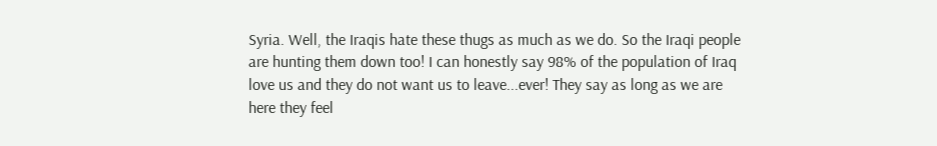Syria. Well, the Iraqis hate these thugs as much as we do. So the Iraqi people are hunting them down too! I can honestly say 98% of the population of Iraq love us and they do not want us to leave...ever! They say as long as we are here they feel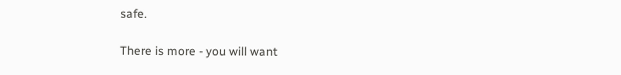safe.

There is more - you will want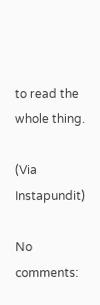to read the whole thing.

(Via Instapundit)

No comments: